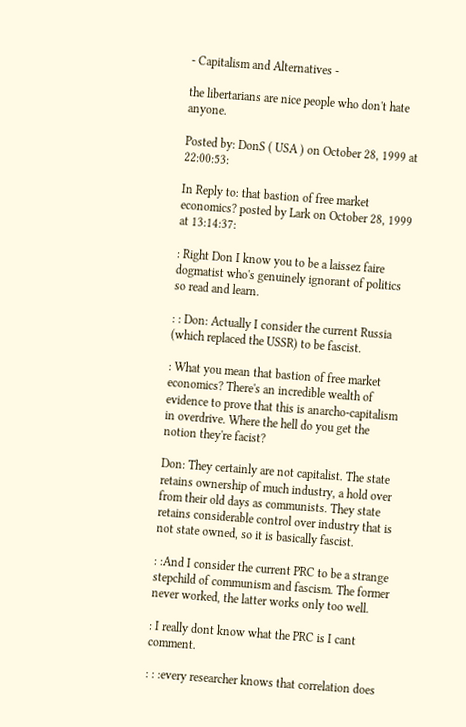- Capitalism and Alternatives -

the libertarians are nice people who don't hate anyone.

Posted by: DonS ( USA ) on October 28, 1999 at 22:00:53:

In Reply to: that bastion of free market economics? posted by Lark on October 28, 1999 at 13:14:37:

: Right Don I know you to be a laissez faire dogmatist who's genuinely ignorant of politics so read and learn.

: : Don: Actually I consider the current Russia (which replaced the USSR) to be fascist.

: What you mean that bastion of free market economics? There's an incredible wealth of evidence to prove that this is anarcho-capitalism in overdrive. Where the hell do you get the notion they're facist?

Don: They certainly are not capitalist. The state retains ownership of much industry, a hold over from their old days as communists. They state retains considerable control over industry that is not state owned, so it is basically fascist.

: :And I consider the current PRC to be a strange stepchild of communism and fascism. The former never worked, the latter works only too well.

: I really dont know what the PRC is I cant comment.

: : :every researcher knows that correlation does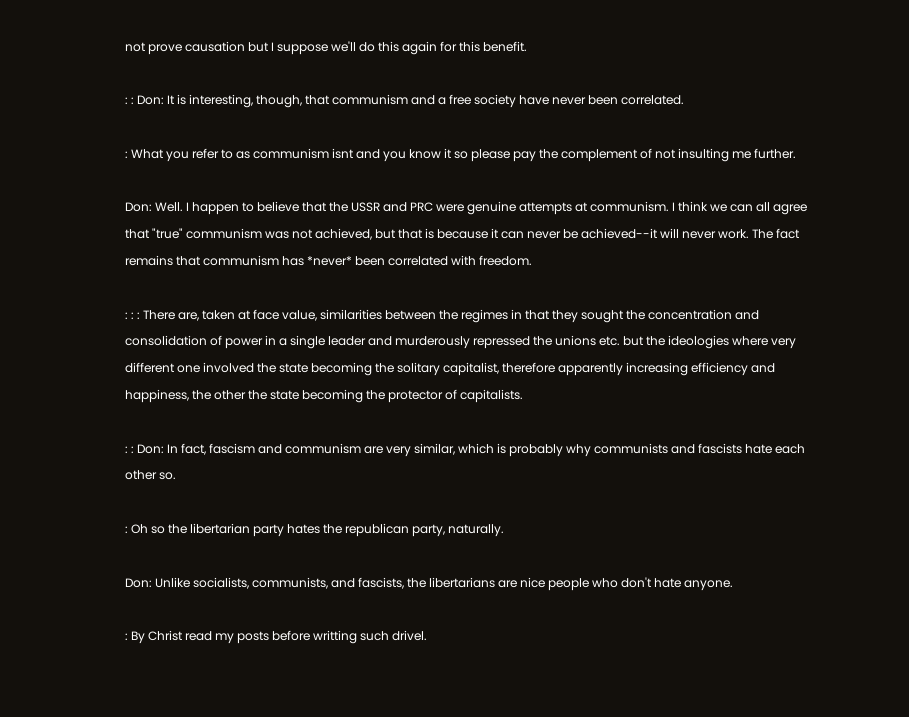not prove causation but I suppose we'll do this again for this benefit.

: : Don: It is interesting, though, that communism and a free society have never been correlated.

: What you refer to as communism isnt and you know it so please pay the complement of not insulting me further.

Don: Well. I happen to believe that the USSR and PRC were genuine attempts at communism. I think we can all agree that "true" communism was not achieved, but that is because it can never be achieved--it will never work. The fact remains that communism has *never* been correlated with freedom.

: : : There are, taken at face value, similarities between the regimes in that they sought the concentration and consolidation of power in a single leader and murderously repressed the unions etc. but the ideologies where very different one involved the state becoming the solitary capitalist, therefore apparently increasing efficiency and happiness, the other the state becoming the protector of capitalists.

: : Don: In fact, fascism and communism are very similar, which is probably why communists and fascists hate each other so.

: Oh so the libertarian party hates the republican party, naturally.

Don: Unlike socialists, communists, and fascists, the libertarians are nice people who don't hate anyone.

: By Christ read my posts before writting such drivel.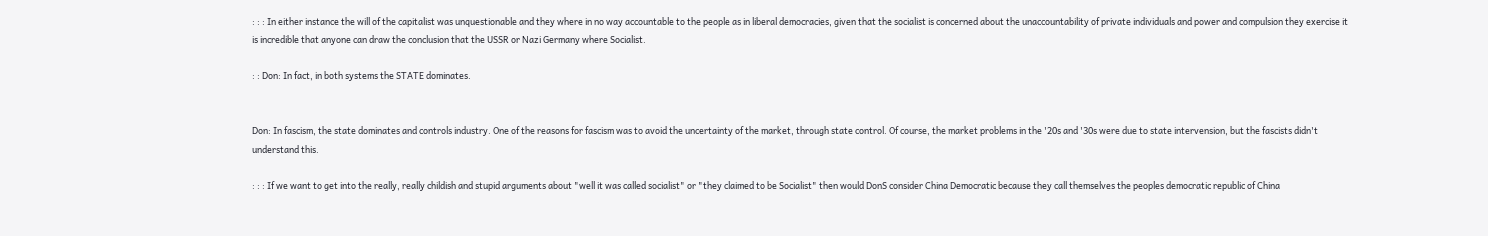: : : In either instance the will of the capitalist was unquestionable and they where in no way accountable to the people as in liberal democracies, given that the socialist is concerned about the unaccountability of private individuals and power and compulsion they exercise it is incredible that anyone can draw the conclusion that the USSR or Nazi Germany where Socialist.

: : Don: In fact, in both systems the STATE dominates.


Don: In fascism, the state dominates and controls industry. One of the reasons for fascism was to avoid the uncertainty of the market, through state control. Of course, the market problems in the '20s and '30s were due to state intervension, but the fascists didn't understand this.

: : : If we want to get into the really, really childish and stupid arguments about "well it was called socialist" or "they claimed to be Socialist" then would DonS consider China Democratic because they call themselves the peoples democratic republic of China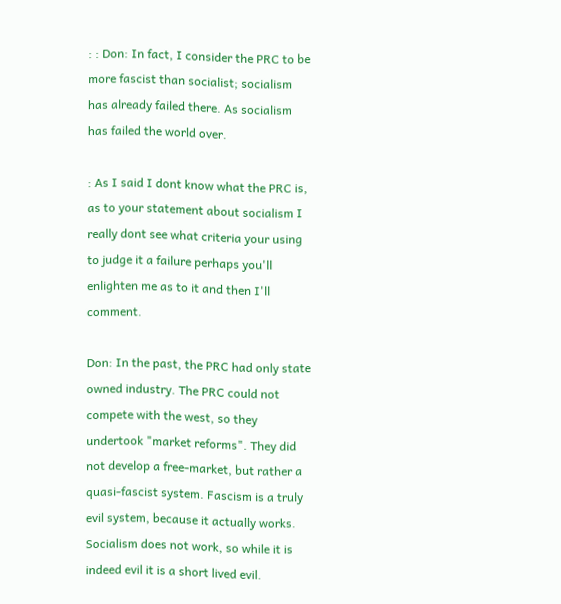: : Don: In fact, I consider the PRC to be more fascist than socialist; socialism has already failed there. As socialism has failed the world over.

: As I said I dont know what the PRC is, as to your statement about socialism I really dont see what criteria your using to judge it a failure perhaps you'll enlighten me as to it and then I'll comment.

Don: In the past, the PRC had only state owned industry. The PRC could not compete with the west, so they undertook "market reforms". They did not develop a free-market, but rather a quasi-fascist system. Fascism is a truly evil system, because it actually works. Socialism does not work, so while it is indeed evil it is a short lived evil.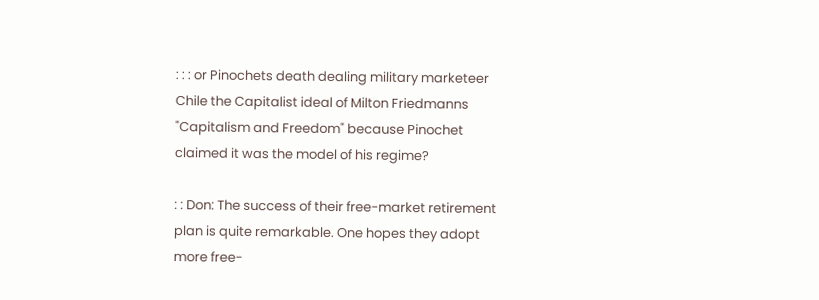: : : or Pinochets death dealing military marketeer Chile the Capitalist ideal of Milton Friedmanns "Capitalism and Freedom" because Pinochet claimed it was the model of his regime?

: : Don: The success of their free-market retirement plan is quite remarkable. One hopes they adopt more free-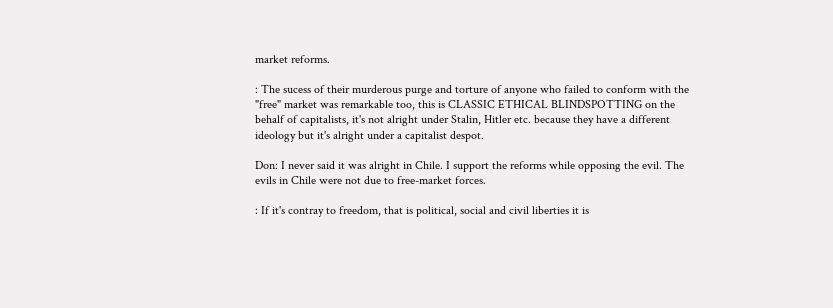market reforms.

: The sucess of their murderous purge and torture of anyone who failed to conform with the "free" market was remarkable too, this is CLASSIC ETHICAL BLINDSPOTTING on the behalf of capitalists, it's not alright under Stalin, Hitler etc. because they have a different ideology but it's alright under a capitalist despot.

Don: I never said it was alright in Chile. I support the reforms while opposing the evil. The evils in Chile were not due to free-market forces.

: If it's contray to freedom, that is political, social and civil liberties it is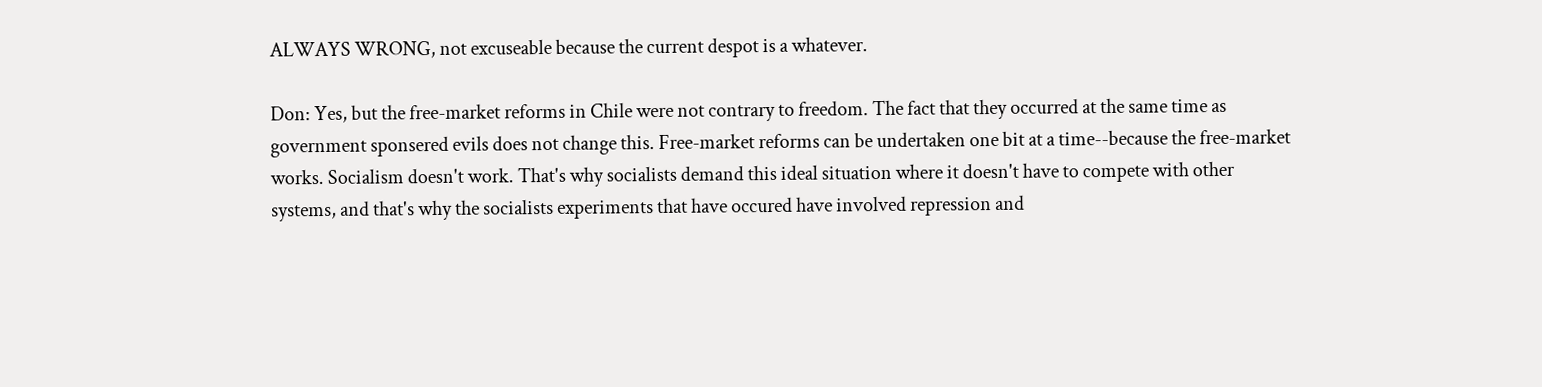ALWAYS WRONG, not excuseable because the current despot is a whatever.

Don: Yes, but the free-market reforms in Chile were not contrary to freedom. The fact that they occurred at the same time as government sponsered evils does not change this. Free-market reforms can be undertaken one bit at a time--because the free-market works. Socialism doesn't work. That's why socialists demand this ideal situation where it doesn't have to compete with other systems, and that's why the socialists experiments that have occured have involved repression and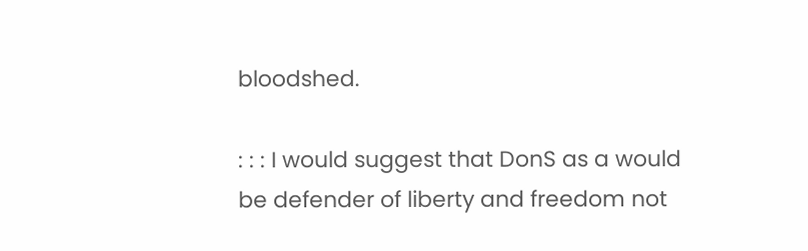bloodshed.

: : : I would suggest that DonS as a would be defender of liberty and freedom not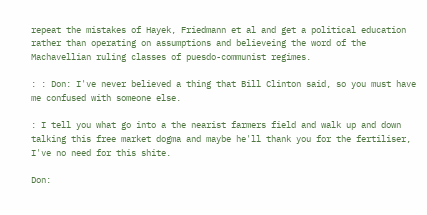repeat the mistakes of Hayek, Friedmann et al and get a political education rather than operating on assumptions and believeing the word of the Machavellian ruling classes of puesdo-communist regimes.

: : Don: I've never believed a thing that Bill Clinton said, so you must have me confused with someone else.

: I tell you what go into a the nearist farmers field and walk up and down talking this free market dogma and maybe he'll thank you for the fertiliser, I've no need for this shite.

Don: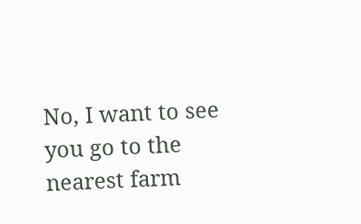No, I want to see you go to the nearest farm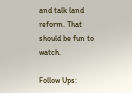and talk land reform. That should be fun to watch.

Follow Ups: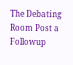The Debating Room Post a Followup